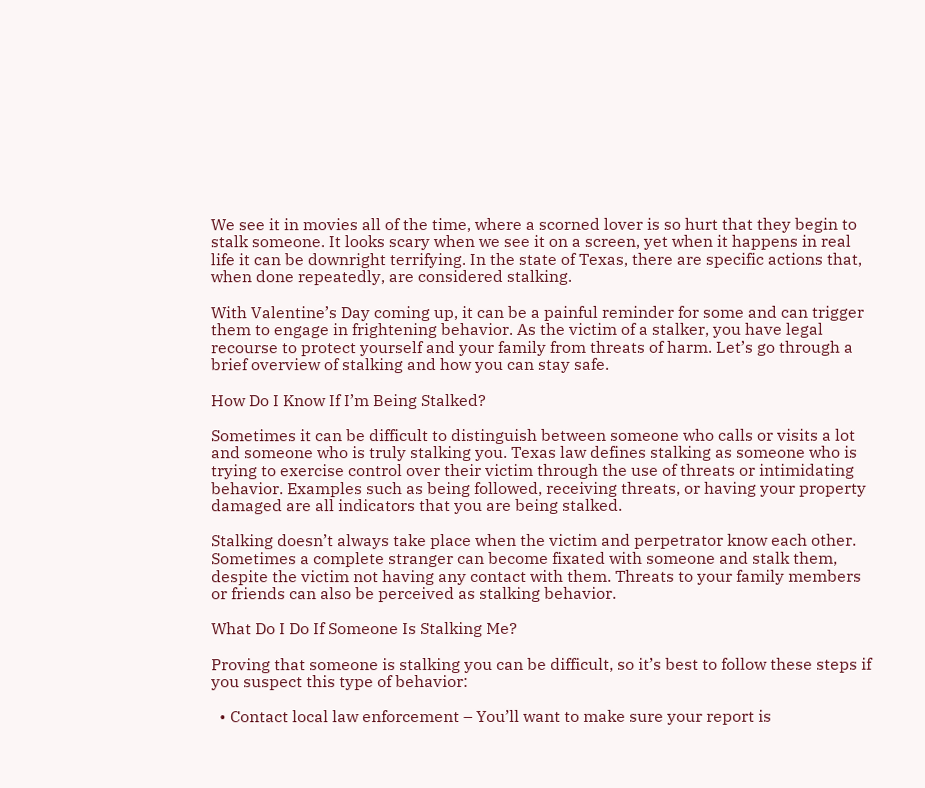We see it in movies all of the time, where a scorned lover is so hurt that they begin to stalk someone. It looks scary when we see it on a screen, yet when it happens in real life it can be downright terrifying. In the state of Texas, there are specific actions that, when done repeatedly, are considered stalking.

With Valentine’s Day coming up, it can be a painful reminder for some and can trigger them to engage in frightening behavior. As the victim of a stalker, you have legal recourse to protect yourself and your family from threats of harm. Let’s go through a brief overview of stalking and how you can stay safe.

How Do I Know If I’m Being Stalked?

Sometimes it can be difficult to distinguish between someone who calls or visits a lot and someone who is truly stalking you. Texas law defines stalking as someone who is trying to exercise control over their victim through the use of threats or intimidating behavior. Examples such as being followed, receiving threats, or having your property damaged are all indicators that you are being stalked.

Stalking doesn’t always take place when the victim and perpetrator know each other. Sometimes a complete stranger can become fixated with someone and stalk them, despite the victim not having any contact with them. Threats to your family members or friends can also be perceived as stalking behavior.

What Do I Do If Someone Is Stalking Me?

Proving that someone is stalking you can be difficult, so it’s best to follow these steps if you suspect this type of behavior:

  • Contact local law enforcement – You’ll want to make sure your report is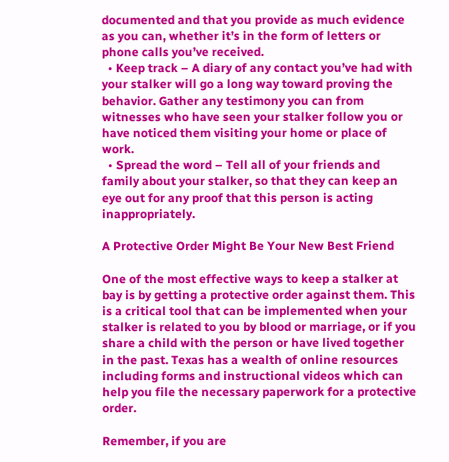documented and that you provide as much evidence as you can, whether it’s in the form of letters or phone calls you’ve received.
  • Keep track – A diary of any contact you’ve had with your stalker will go a long way toward proving the behavior. Gather any testimony you can from witnesses who have seen your stalker follow you or have noticed them visiting your home or place of work.
  • Spread the word – Tell all of your friends and family about your stalker, so that they can keep an eye out for any proof that this person is acting inappropriately.

A Protective Order Might Be Your New Best Friend

One of the most effective ways to keep a stalker at bay is by getting a protective order against them. This is a critical tool that can be implemented when your stalker is related to you by blood or marriage, or if you share a child with the person or have lived together in the past. Texas has a wealth of online resources including forms and instructional videos which can help you file the necessary paperwork for a protective order.

Remember, if you are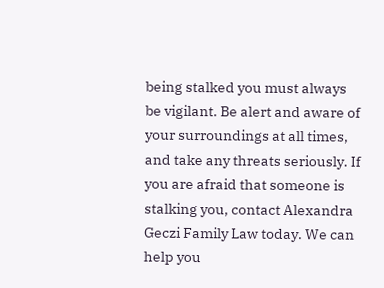being stalked you must always be vigilant. Be alert and aware of your surroundings at all times, and take any threats seriously. If you are afraid that someone is stalking you, contact Alexandra Geczi Family Law today. We can help you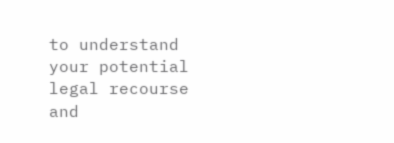to understand your potential legal recourse and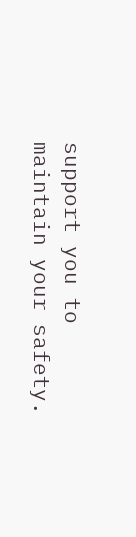support you to maintain your safety.